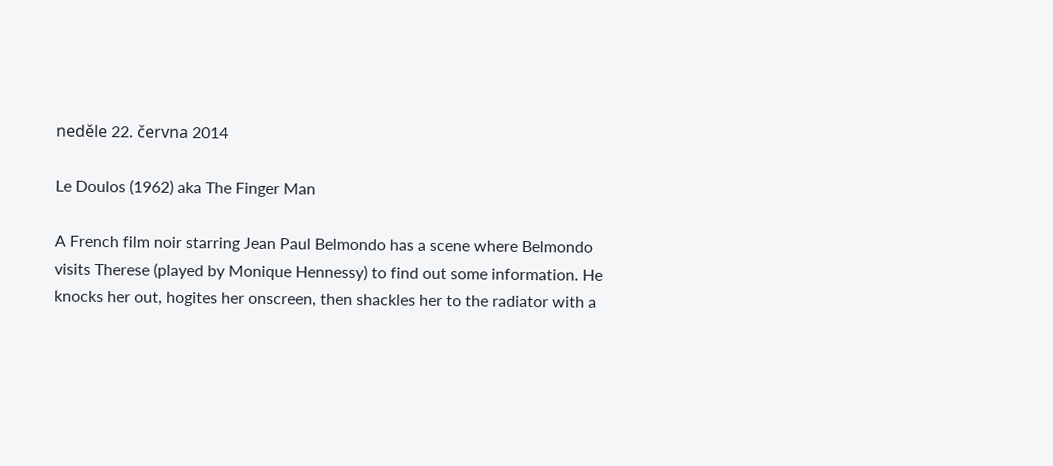neděle 22. června 2014

Le Doulos (1962) aka The Finger Man

A French film noir starring Jean Paul Belmondo has a scene where Belmondo visits Therese (played by Monique Hennessy) to find out some information. He knocks her out, hogites her onscreen, then shackles her to the radiator with a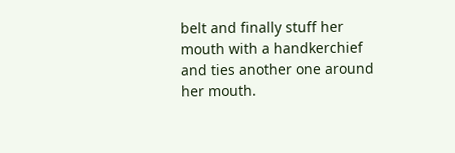belt and finally stuff her mouth with a handkerchief and ties another one around her mouth.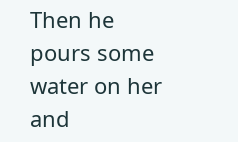Then he pours some water on her and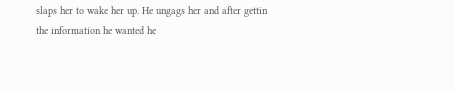slaps her to wake her up. He ungags her and after gettin the information he wanted he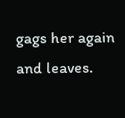gags her again and leaves.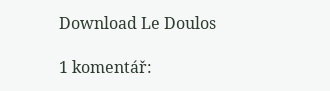Download Le Doulos

1 komentář: